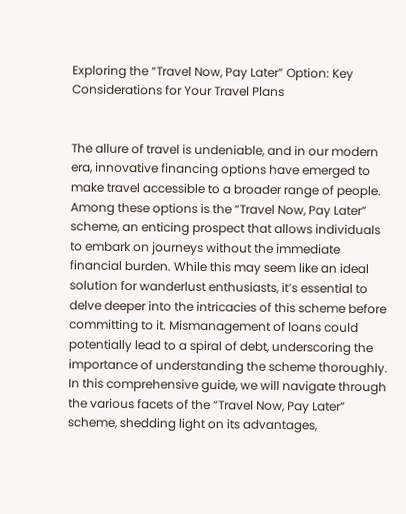Exploring the “Travel Now, Pay Later” Option: Key Considerations for Your Travel Plans


The allure of travel is undeniable, and in our modern era, innovative financing options have emerged to make travel accessible to a broader range of people. Among these options is the “Travel Now, Pay Later” scheme, an enticing prospect that allows individuals to embark on journeys without the immediate financial burden. While this may seem like an ideal solution for wanderlust enthusiasts, it’s essential to delve deeper into the intricacies of this scheme before committing to it. Mismanagement of loans could potentially lead to a spiral of debt, underscoring the importance of understanding the scheme thoroughly. In this comprehensive guide, we will navigate through the various facets of the “Travel Now, Pay Later” scheme, shedding light on its advantages,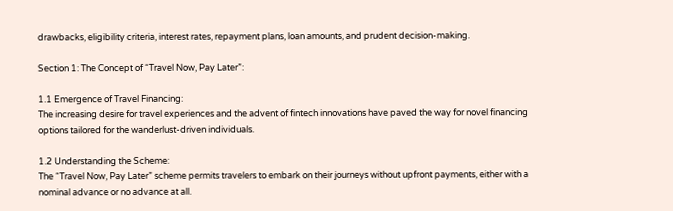drawbacks, eligibility criteria, interest rates, repayment plans, loan amounts, and prudent decision-making.

Section 1: The Concept of “Travel Now, Pay Later”:

1.1 Emergence of Travel Financing:
The increasing desire for travel experiences and the advent of fintech innovations have paved the way for novel financing options tailored for the wanderlust-driven individuals.

1.2 Understanding the Scheme:
The “Travel Now, Pay Later” scheme permits travelers to embark on their journeys without upfront payments, either with a nominal advance or no advance at all.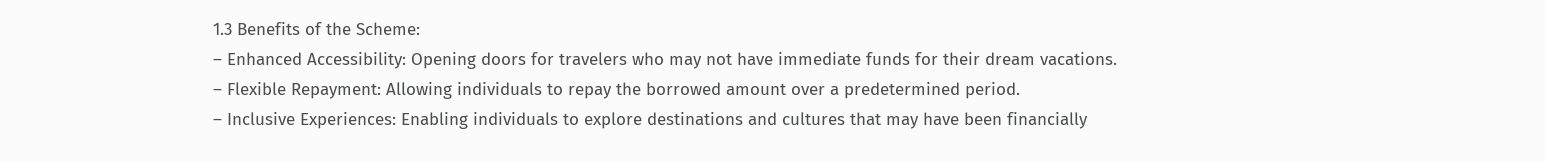1.3 Benefits of the Scheme:
– Enhanced Accessibility: Opening doors for travelers who may not have immediate funds for their dream vacations.
– Flexible Repayment: Allowing individuals to repay the borrowed amount over a predetermined period.
– Inclusive Experiences: Enabling individuals to explore destinations and cultures that may have been financially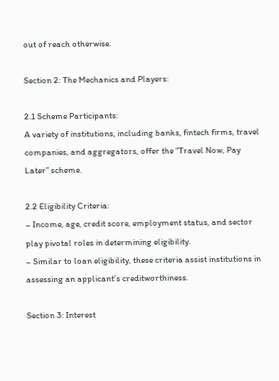out of reach otherwise.

Section 2: The Mechanics and Players:

2.1 Scheme Participants:
A variety of institutions, including banks, fintech firms, travel companies, and aggregators, offer the “Travel Now, Pay Later” scheme.

2.2 Eligibility Criteria:
– Income, age, credit score, employment status, and sector play pivotal roles in determining eligibility.
– Similar to loan eligibility, these criteria assist institutions in assessing an applicant’s creditworthiness.

Section 3: Interest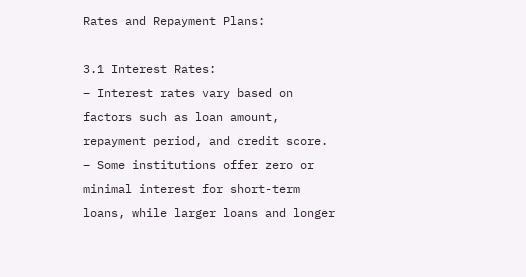Rates and Repayment Plans:

3.1 Interest Rates:
– Interest rates vary based on factors such as loan amount, repayment period, and credit score.
– Some institutions offer zero or minimal interest for short-term loans, while larger loans and longer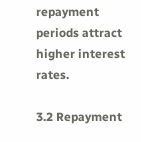repayment periods attract higher interest rates.

3.2 Repayment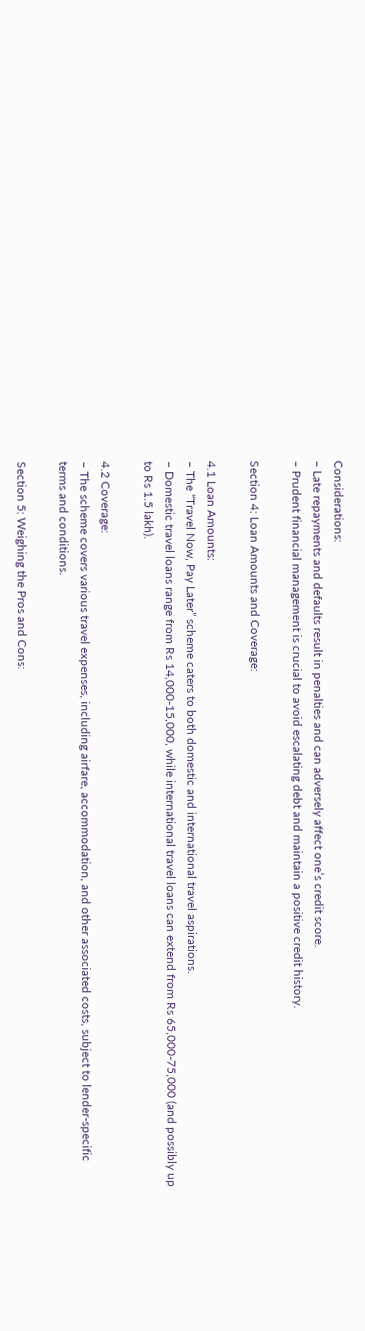Considerations:
– Late repayments and defaults result in penalties and can adversely affect one’s credit score.
– Prudent financial management is crucial to avoid escalating debt and maintain a positive credit history.

Section 4: Loan Amounts and Coverage:

4.1 Loan Amounts:
– The “Travel Now, Pay Later” scheme caters to both domestic and international travel aspirations.
– Domestic travel loans range from Rs 14,000-15,000, while international travel loans can extend from Rs 65,000-75,000 (and possibly up to Rs 1.5 lakh).

4.2 Coverage:
– The scheme covers various travel expenses, including airfare, accommodation, and other associated costs, subject to lender-specific terms and conditions.

Section 5: Weighing the Pros and Cons: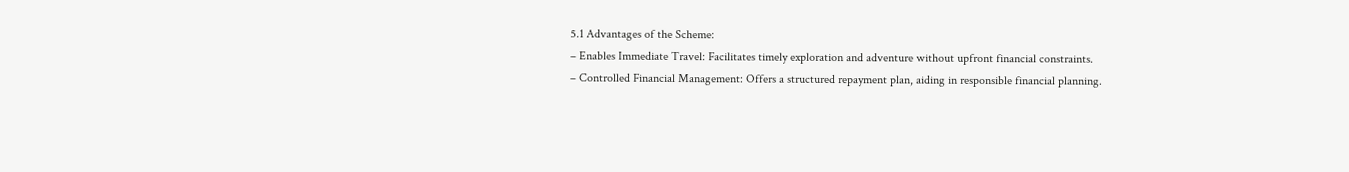5.1 Advantages of the Scheme:
– Enables Immediate Travel: Facilitates timely exploration and adventure without upfront financial constraints.
– Controlled Financial Management: Offers a structured repayment plan, aiding in responsible financial planning.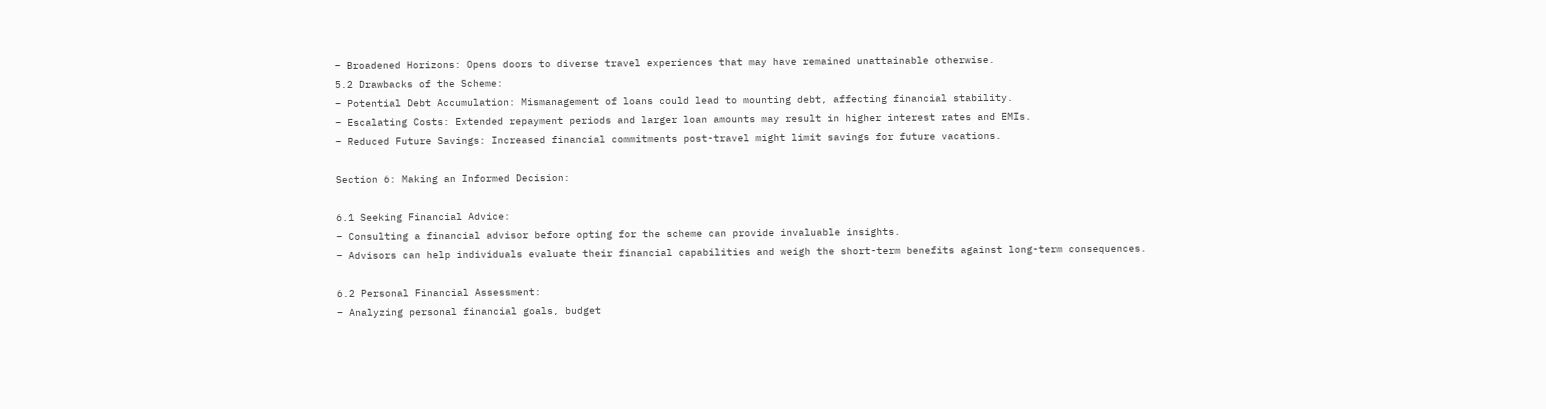– Broadened Horizons: Opens doors to diverse travel experiences that may have remained unattainable otherwise.
5.2 Drawbacks of the Scheme:
– Potential Debt Accumulation: Mismanagement of loans could lead to mounting debt, affecting financial stability.
– Escalating Costs: Extended repayment periods and larger loan amounts may result in higher interest rates and EMIs.
– Reduced Future Savings: Increased financial commitments post-travel might limit savings for future vacations.

Section 6: Making an Informed Decision:

6.1 Seeking Financial Advice:
– Consulting a financial advisor before opting for the scheme can provide invaluable insights.
– Advisors can help individuals evaluate their financial capabilities and weigh the short-term benefits against long-term consequences.

6.2 Personal Financial Assessment:
– Analyzing personal financial goals, budget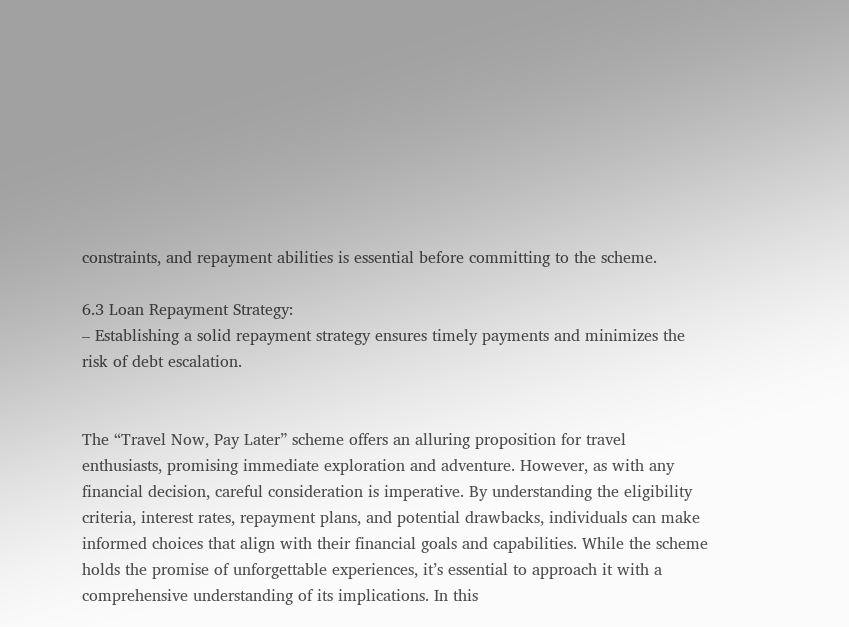constraints, and repayment abilities is essential before committing to the scheme.

6.3 Loan Repayment Strategy:
– Establishing a solid repayment strategy ensures timely payments and minimizes the risk of debt escalation.


The “Travel Now, Pay Later” scheme offers an alluring proposition for travel enthusiasts, promising immediate exploration and adventure. However, as with any financial decision, careful consideration is imperative. By understanding the eligibility criteria, interest rates, repayment plans, and potential drawbacks, individuals can make informed choices that align with their financial goals and capabilities. While the scheme holds the promise of unforgettable experiences, it’s essential to approach it with a comprehensive understanding of its implications. In this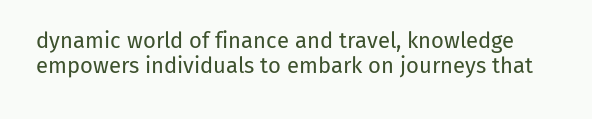dynamic world of finance and travel, knowledge empowers individuals to embark on journeys that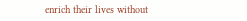enrich their lives without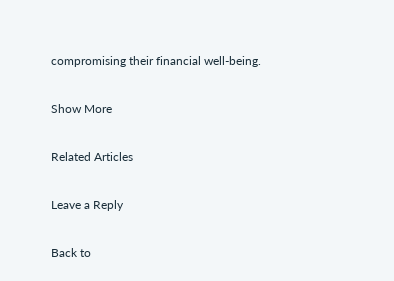compromising their financial well-being.

Show More

Related Articles

Leave a Reply

Back to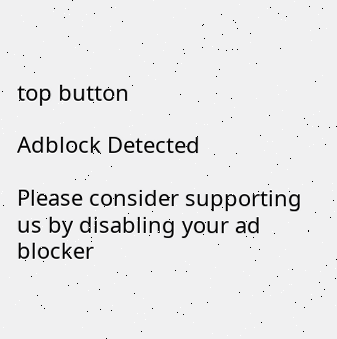top button

Adblock Detected

Please consider supporting us by disabling your ad blocker